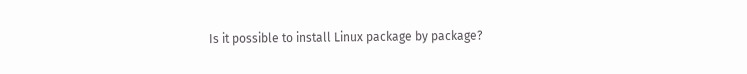Is it possible to install Linux package by package?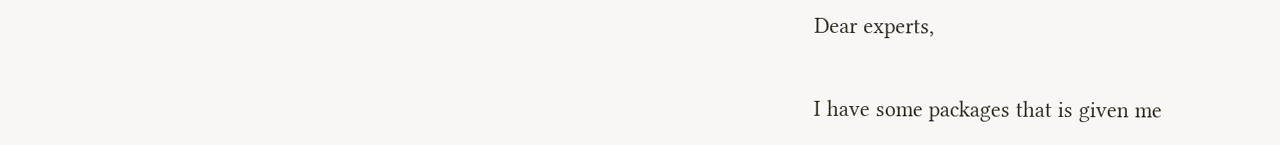Dear experts,

I have some packages that is given me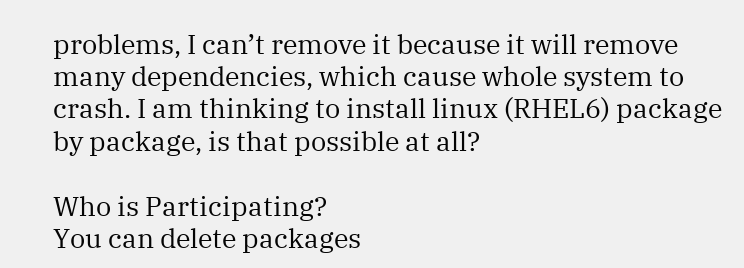problems, I can’t remove it because it will remove many dependencies, which cause whole system to crash. I am thinking to install linux (RHEL6) package by package, is that possible at all?

Who is Participating?
You can delete packages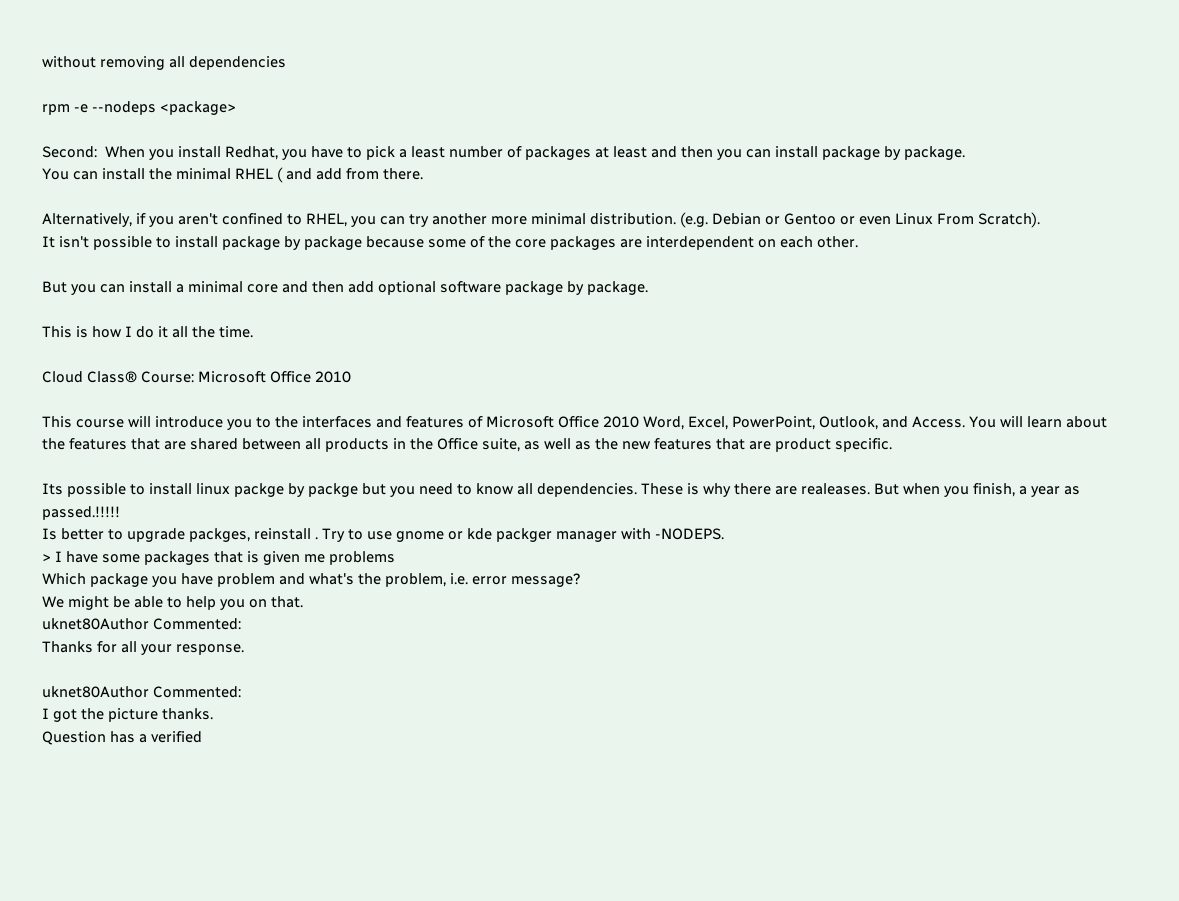without removing all dependencies

rpm -e --nodeps <package>

Second:  When you install Redhat, you have to pick a least number of packages at least and then you can install package by package.
You can install the minimal RHEL ( and add from there.

Alternatively, if you aren't confined to RHEL, you can try another more minimal distribution. (e.g. Debian or Gentoo or even Linux From Scratch).
It isn't possible to install package by package because some of the core packages are interdependent on each other.

But you can install a minimal core and then add optional software package by package.

This is how I do it all the time.

Cloud Class® Course: Microsoft Office 2010

This course will introduce you to the interfaces and features of Microsoft Office 2010 Word, Excel, PowerPoint, Outlook, and Access. You will learn about the features that are shared between all products in the Office suite, as well as the new features that are product specific.

Its possible to install linux packge by packge but you need to know all dependencies. These is why there are realeases. But when you finish, a year as passed.!!!!!
Is better to upgrade packges, reinstall . Try to use gnome or kde packger manager with -NODEPS.
> I have some packages that is given me problems
Which package you have problem and what's the problem, i.e. error message?
We might be able to help you on that.
uknet80Author Commented:
Thanks for all your response.

uknet80Author Commented:
I got the picture thanks.
Question has a verified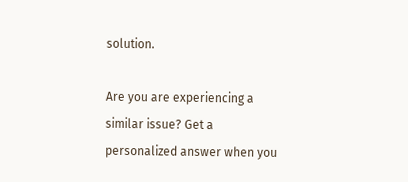solution.

Are you are experiencing a similar issue? Get a personalized answer when you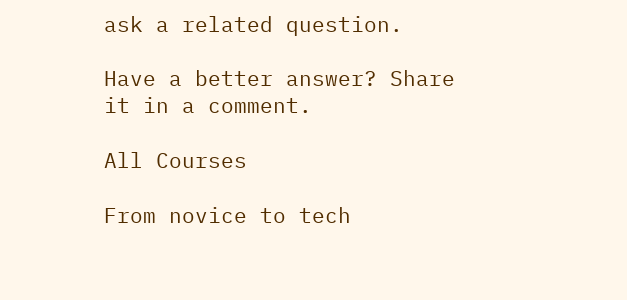ask a related question.

Have a better answer? Share it in a comment.

All Courses

From novice to tech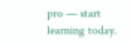pro — start learning today.